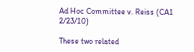Ad Hoc Committee v. Reiss (CA1 2/23/10)

These two related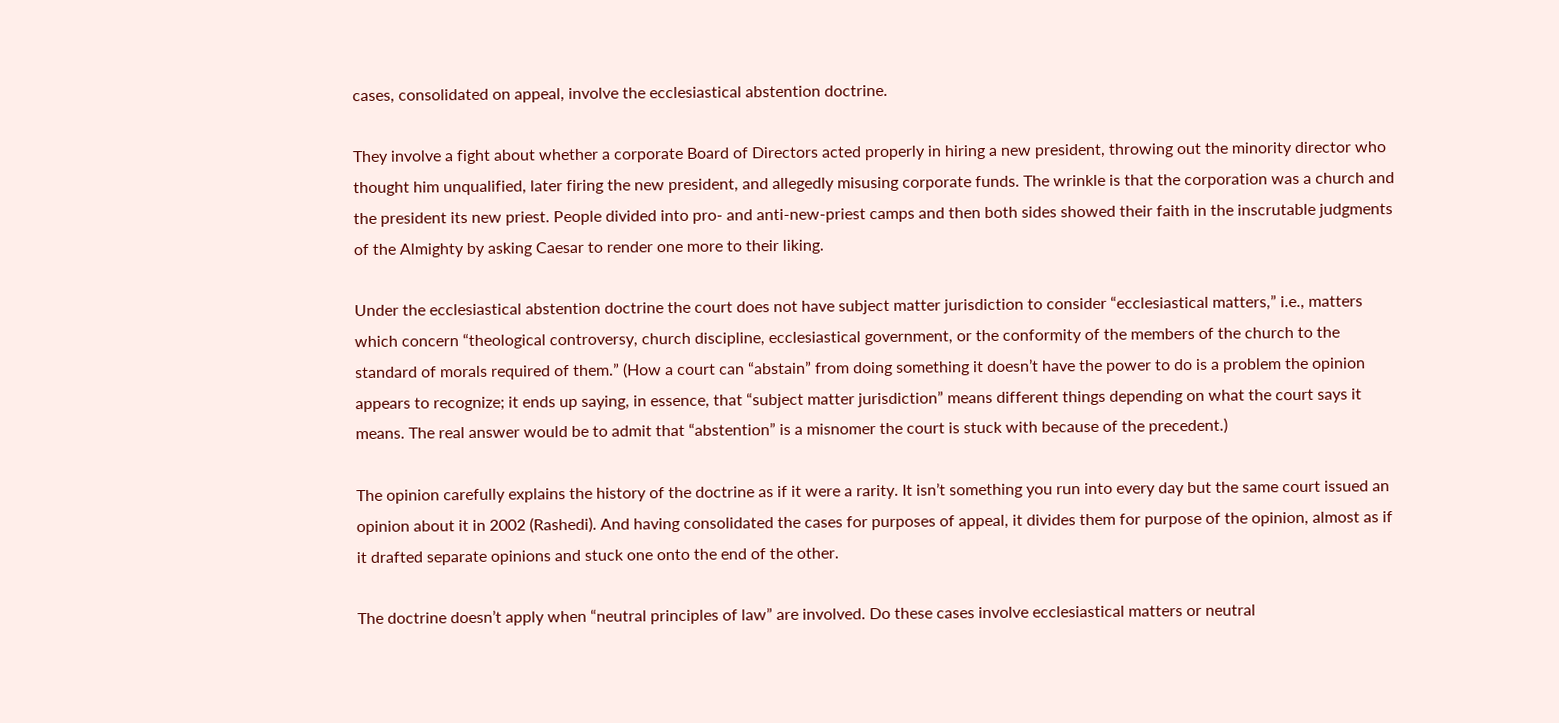cases, consolidated on appeal, involve the ecclesiastical abstention doctrine.

They involve a fight about whether a corporate Board of Directors acted properly in hiring a new president, throwing out the minority director who thought him unqualified, later firing the new president, and allegedly misusing corporate funds. The wrinkle is that the corporation was a church and the president its new priest. People divided into pro- and anti-new-priest camps and then both sides showed their faith in the inscrutable judgments of the Almighty by asking Caesar to render one more to their liking.

Under the ecclesiastical abstention doctrine the court does not have subject matter jurisdiction to consider “ecclesiastical matters,” i.e., matters which concern “theological controversy, church discipline, ecclesiastical government, or the conformity of the members of the church to the standard of morals required of them.” (How a court can “abstain” from doing something it doesn’t have the power to do is a problem the opinion appears to recognize; it ends up saying, in essence, that “subject matter jurisdiction” means different things depending on what the court says it means. The real answer would be to admit that “abstention” is a misnomer the court is stuck with because of the precedent.)

The opinion carefully explains the history of the doctrine as if it were a rarity. It isn’t something you run into every day but the same court issued an opinion about it in 2002 (Rashedi). And having consolidated the cases for purposes of appeal, it divides them for purpose of the opinion, almost as if it drafted separate opinions and stuck one onto the end of the other.

The doctrine doesn’t apply when “neutral principles of law” are involved. Do these cases involve ecclesiastical matters or neutral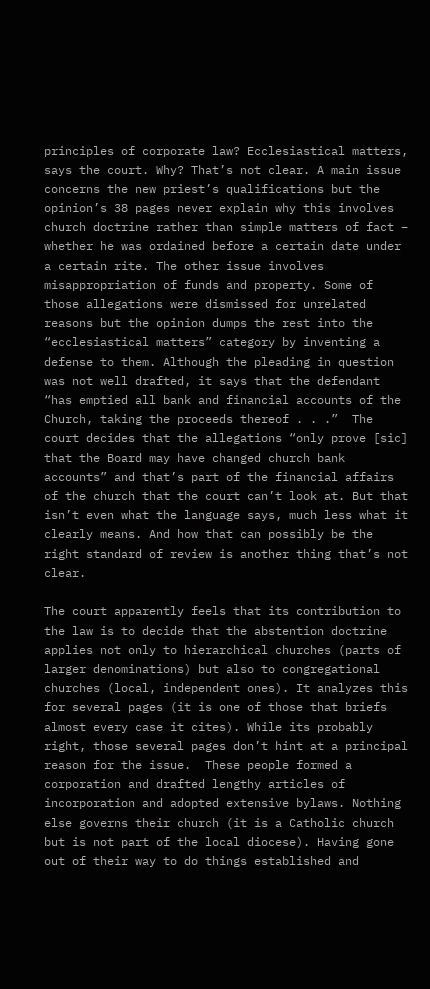principles of corporate law? Ecclesiastical matters, says the court. Why? That’s not clear. A main issue concerns the new priest’s qualifications but the opinion’s 38 pages never explain why this involves church doctrine rather than simple matters of fact – whether he was ordained before a certain date under a certain rite. The other issue involves misappropriation of funds and property. Some of those allegations were dismissed for unrelated reasons but the opinion dumps the rest into the “ecclesiastical matters” category by inventing a defense to them. Although the pleading in question was not well drafted, it says that the defendant “has emptied all bank and financial accounts of the Church, taking the proceeds thereof . . .”  The court decides that the allegations “only prove [sic] that the Board may have changed church bank accounts” and that’s part of the financial affairs of the church that the court can’t look at. But that isn’t even what the language says, much less what it clearly means. And how that can possibly be the right standard of review is another thing that’s not clear.

The court apparently feels that its contribution to the law is to decide that the abstention doctrine applies not only to hierarchical churches (parts of larger denominations) but also to congregational churches (local, independent ones). It analyzes this for several pages (it is one of those that briefs almost every case it cites). While its probably right, those several pages don’t hint at a principal reason for the issue.  These people formed a corporation and drafted lengthy articles of incorporation and adopted extensive bylaws. Nothing else governs their church (it is a Catholic church but is not part of the local diocese). Having gone out of their way to do things established and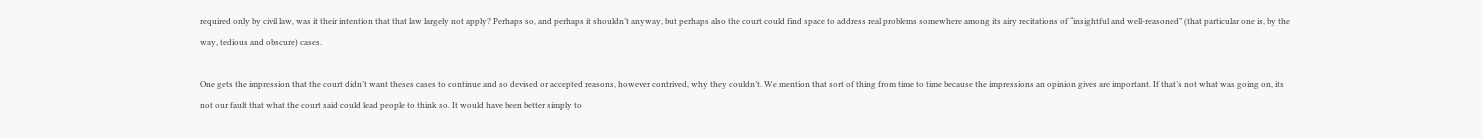required only by civil law, was it their intention that that law largely not apply? Perhaps so, and perhaps it shouldn’t anyway, but perhaps also the court could find space to address real problems somewhere among its airy recitations of “insightful and well-reasoned” (that particular one is, by the way, tedious and obscure) cases.

One gets the impression that the court didn’t want theses cases to continue and so devised or accepted reasons, however contrived, why they couldn’t. We mention that sort of thing from time to time because the impressions an opinion gives are important. If that’s not what was going on, its not our fault that what the court said could lead people to think so. It would have been better simply to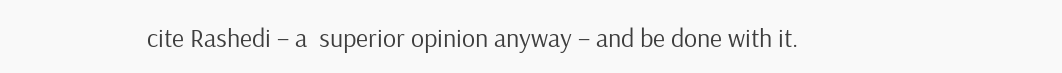cite Rashedi – a  superior opinion anyway – and be done with it.